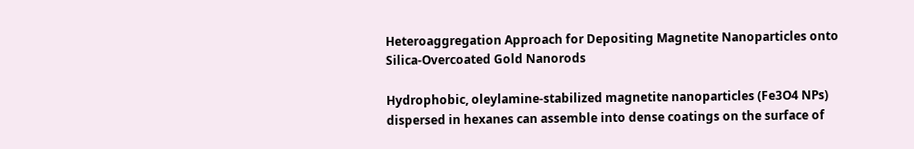Heteroaggregation Approach for Depositing Magnetite Nanoparticles onto Silica-Overcoated Gold Nanorods

Hydrophobic, oleylamine-stabilized magnetite nanoparticles (Fe3O4 NPs) dispersed in hexanes can assemble into dense coatings on the surface of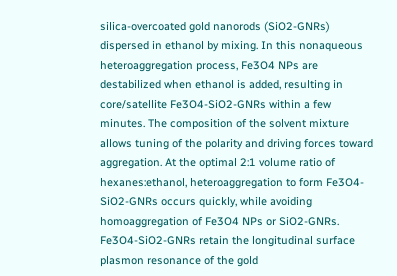silica-overcoated gold nanorods (SiO2-GNRs) dispersed in ethanol by mixing. In this nonaqueous heteroaggregation process, Fe3O4 NPs are destabilized when ethanol is added, resulting in core/satellite Fe3O4-SiO2-GNRs within a few minutes. The composition of the solvent mixture allows tuning of the polarity and driving forces toward aggregation. At the optimal 2:1 volume ratio of hexanes:ethanol, heteroaggregation to form Fe3O4-SiO2-GNRs occurs quickly, while avoiding homoaggregation of Fe3O4 NPs or SiO2-GNRs. Fe3O4-SiO2-GNRs retain the longitudinal surface plasmon resonance of the gold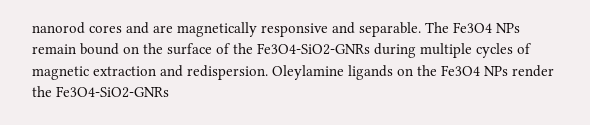nanorod cores and are magnetically responsive and separable. The Fe3O4 NPs remain bound on the surface of the Fe3O4-SiO2-GNRs during multiple cycles of magnetic extraction and redispersion. Oleylamine ligands on the Fe3O4 NPs render the Fe3O4-SiO2-GNRs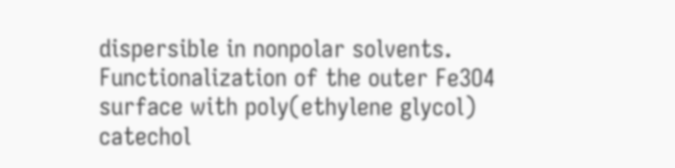dispersible in nonpolar solvents. Functionalization of the outer Fe3O4 surface with poly(ethylene glycol) catechol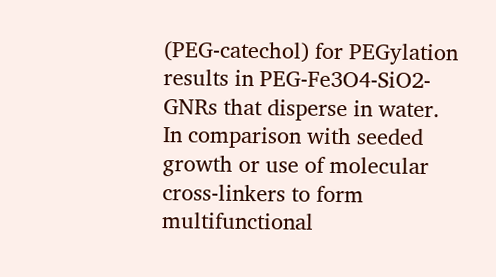(PEG-catechol) for PEGylation results in PEG-Fe3O4-SiO2-GNRs that disperse in water. In comparison with seeded growth or use of molecular cross-linkers to form multifunctional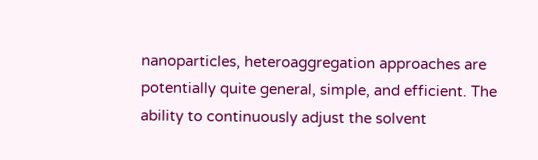nanoparticles, heteroaggregation approaches are potentially quite general, simple, and efficient. The ability to continuously adjust the solvent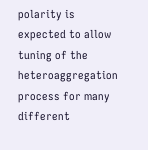polarity is expected to allow tuning of the heteroaggregation process for many different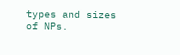types and sizes of NPs.